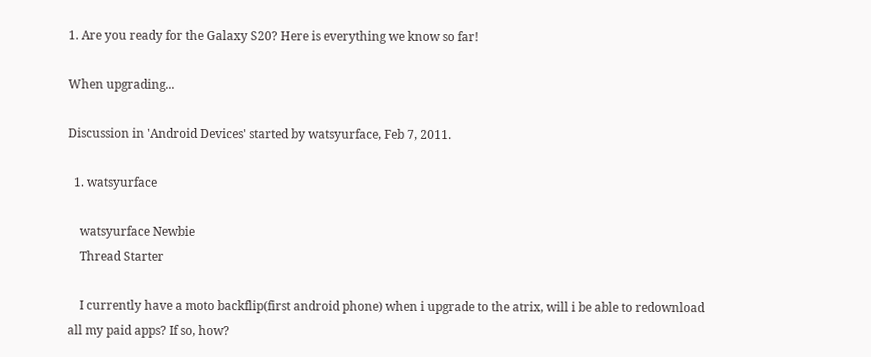1. Are you ready for the Galaxy S20? Here is everything we know so far!

When upgrading...

Discussion in 'Android Devices' started by watsyurface, Feb 7, 2011.

  1. watsyurface

    watsyurface Newbie
    Thread Starter

    I currently have a moto backflip(first android phone) when i upgrade to the atrix, will i be able to redownload all my paid apps? If so, how?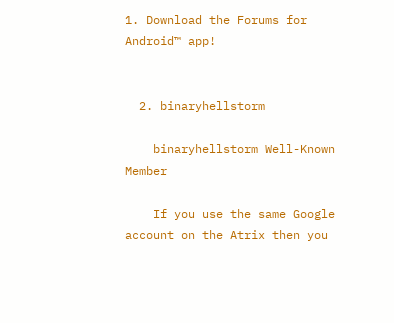1. Download the Forums for Android™ app!


  2. binaryhellstorm

    binaryhellstorm Well-Known Member

    If you use the same Google account on the Atrix then you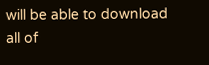will be able to download all of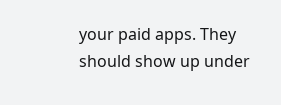your paid apps. They should show up under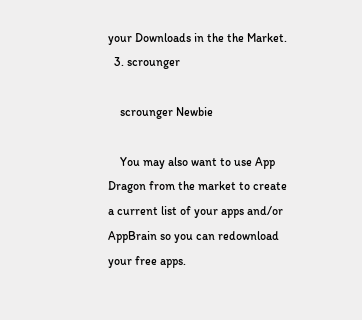your Downloads in the the Market.
  3. scrounger

    scrounger Newbie

    You may also want to use App Dragon from the market to create a current list of your apps and/or AppBrain so you can redownload your free apps.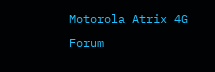Motorola Atrix 4G Forum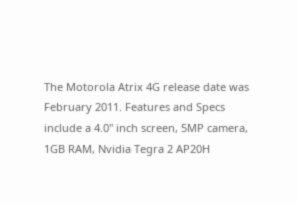The Motorola Atrix 4G release date was February 2011. Features and Specs include a 4.0" inch screen, 5MP camera, 1GB RAM, Nvidia Tegra 2 AP20H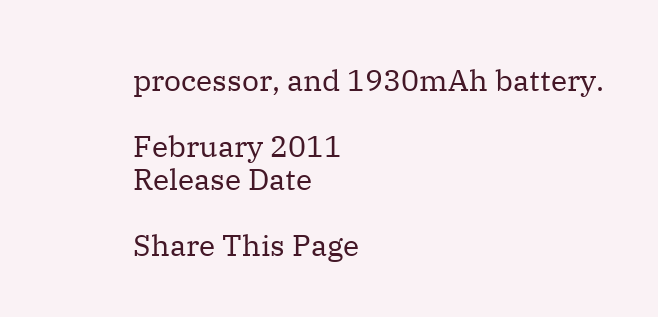processor, and 1930mAh battery.

February 2011
Release Date

Share This Page